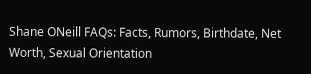Shane ONeill FAQs: Facts, Rumors, Birthdate, Net Worth, Sexual Orientation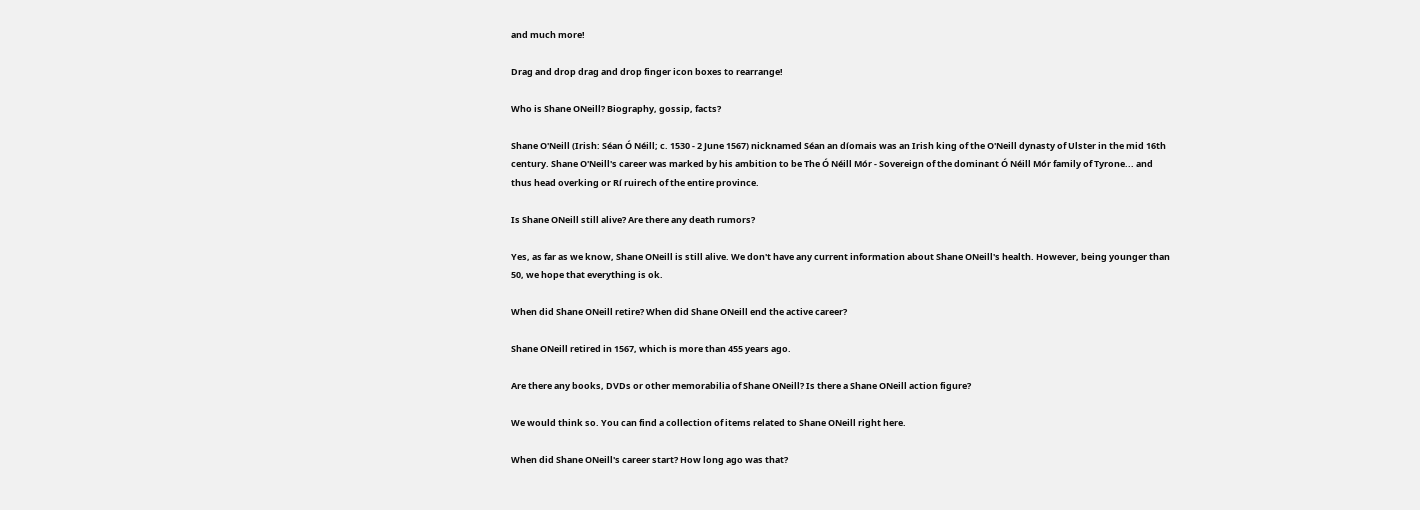and much more!

Drag and drop drag and drop finger icon boxes to rearrange!

Who is Shane ONeill? Biography, gossip, facts?

Shane O'Neill (Irish: Séan Ó Néill; c. 1530 - 2 June 1567) nicknamed Séan an díomais was an Irish king of the O'Neill dynasty of Ulster in the mid 16th century. Shane O'Neill's career was marked by his ambition to be The Ó Néill Mór - Sovereign of the dominant Ó Néill Mór family of Tyrone... and thus head overking or Rí ruirech of the entire province.

Is Shane ONeill still alive? Are there any death rumors?

Yes, as far as we know, Shane ONeill is still alive. We don't have any current information about Shane ONeill's health. However, being younger than 50, we hope that everything is ok.

When did Shane ONeill retire? When did Shane ONeill end the active career?

Shane ONeill retired in 1567, which is more than 455 years ago.

Are there any books, DVDs or other memorabilia of Shane ONeill? Is there a Shane ONeill action figure?

We would think so. You can find a collection of items related to Shane ONeill right here.

When did Shane ONeill's career start? How long ago was that?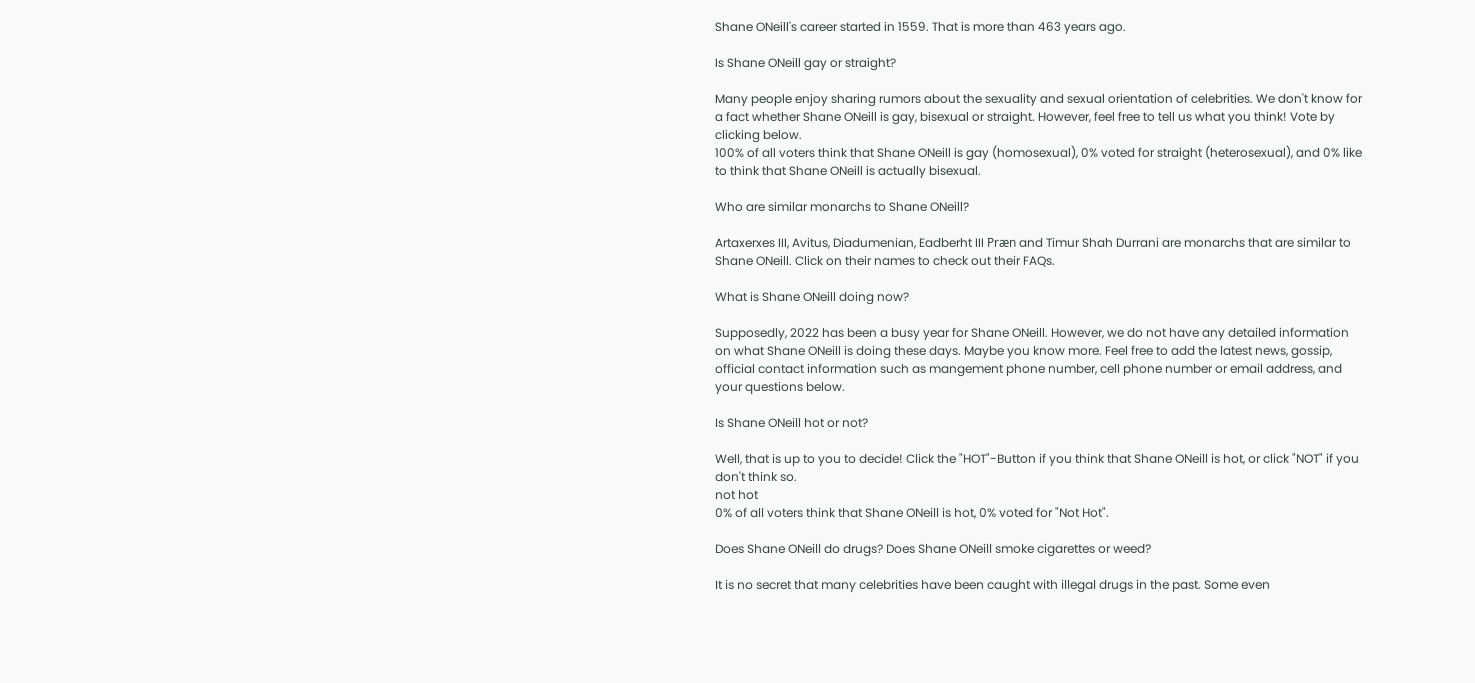Shane ONeill's career started in 1559. That is more than 463 years ago.

Is Shane ONeill gay or straight?

Many people enjoy sharing rumors about the sexuality and sexual orientation of celebrities. We don't know for a fact whether Shane ONeill is gay, bisexual or straight. However, feel free to tell us what you think! Vote by clicking below.
100% of all voters think that Shane ONeill is gay (homosexual), 0% voted for straight (heterosexual), and 0% like to think that Shane ONeill is actually bisexual.

Who are similar monarchs to Shane ONeill?

Artaxerxes III, Avitus, Diadumenian, Eadberht III Præn and Timur Shah Durrani are monarchs that are similar to Shane ONeill. Click on their names to check out their FAQs.

What is Shane ONeill doing now?

Supposedly, 2022 has been a busy year for Shane ONeill. However, we do not have any detailed information on what Shane ONeill is doing these days. Maybe you know more. Feel free to add the latest news, gossip, official contact information such as mangement phone number, cell phone number or email address, and your questions below.

Is Shane ONeill hot or not?

Well, that is up to you to decide! Click the "HOT"-Button if you think that Shane ONeill is hot, or click "NOT" if you don't think so.
not hot
0% of all voters think that Shane ONeill is hot, 0% voted for "Not Hot".

Does Shane ONeill do drugs? Does Shane ONeill smoke cigarettes or weed?

It is no secret that many celebrities have been caught with illegal drugs in the past. Some even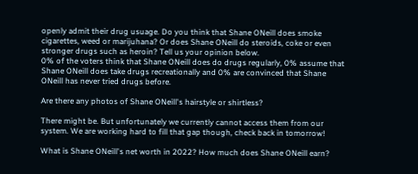openly admit their drug usuage. Do you think that Shane ONeill does smoke cigarettes, weed or marijuhana? Or does Shane ONeill do steroids, coke or even stronger drugs such as heroin? Tell us your opinion below.
0% of the voters think that Shane ONeill does do drugs regularly, 0% assume that Shane ONeill does take drugs recreationally and 0% are convinced that Shane ONeill has never tried drugs before.

Are there any photos of Shane ONeill's hairstyle or shirtless?

There might be. But unfortunately we currently cannot access them from our system. We are working hard to fill that gap though, check back in tomorrow!

What is Shane ONeill's net worth in 2022? How much does Shane ONeill earn?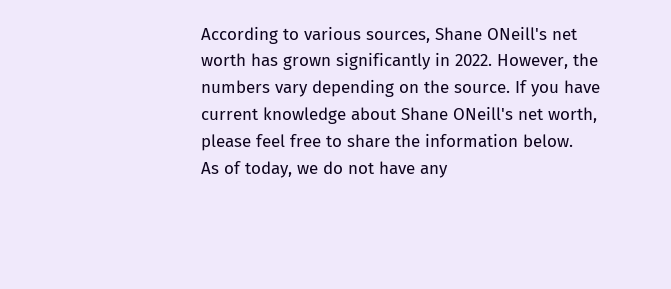According to various sources, Shane ONeill's net worth has grown significantly in 2022. However, the numbers vary depending on the source. If you have current knowledge about Shane ONeill's net worth, please feel free to share the information below.
As of today, we do not have any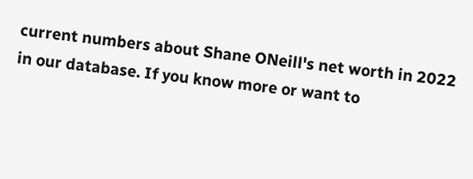current numbers about Shane ONeill's net worth in 2022 in our database. If you know more or want to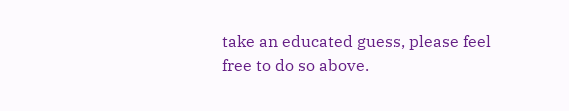take an educated guess, please feel free to do so above.